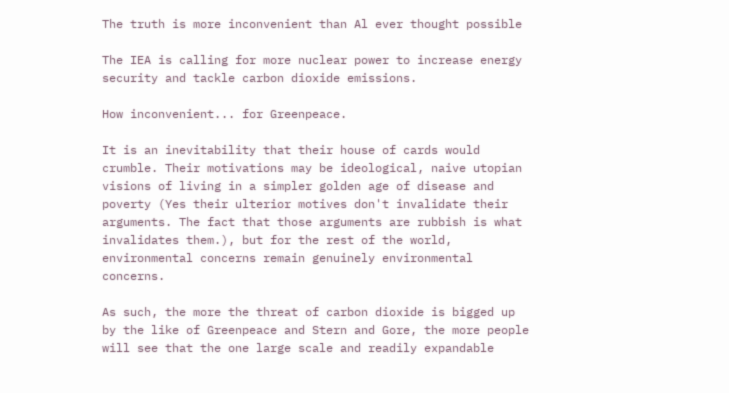The truth is more inconvenient than Al ever thought possible

The IEA is calling for more nuclear power to increase energy security and tackle carbon dioxide emissions.

How inconvenient... for Greenpeace.

It is an inevitability that their house of cards would crumble. Their motivations may be ideological, naive utopian visions of living in a simpler golden age of disease and poverty (Yes their ulterior motives don't invalidate their arguments. The fact that those arguments are rubbish is what invalidates them.), but for the rest of the world, environmental concerns remain genuinely environmental concerns.

As such, the more the threat of carbon dioxide is bigged up by the like of Greenpeace and Stern and Gore, the more people will see that the one large scale and readily expandable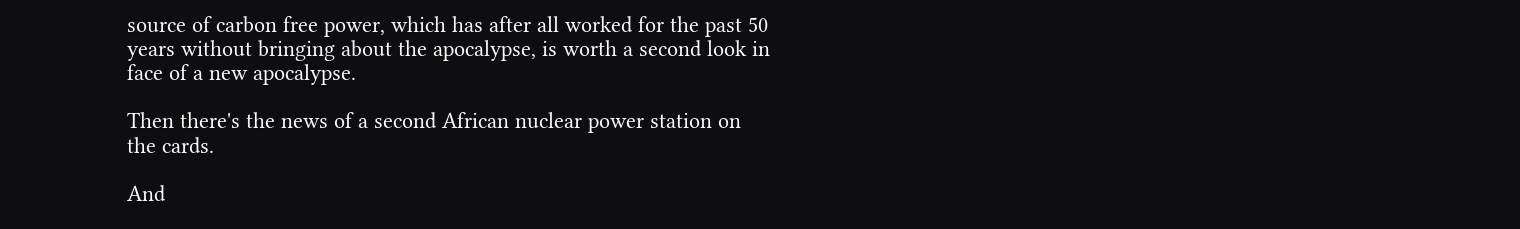source of carbon free power, which has after all worked for the past 50 years without bringing about the apocalypse, is worth a second look in face of a new apocalypse.

Then there's the news of a second African nuclear power station on the cards.

And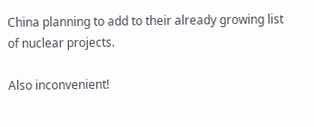China planning to add to their already growing list of nuclear projects.

Also inconvenient!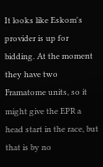It looks like Eskom's provider is up for bidding. At the moment they have two Framatome units, so it might give the EPR a head start in the race, but that is by no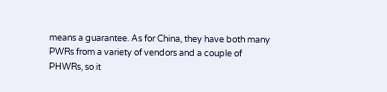means a guarantee. As for China, they have both many PWRs from a variety of vendors and a couple of PHWRs, so it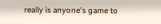really is anyone's game to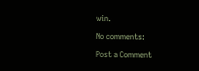win.

No comments:

Post a Comment